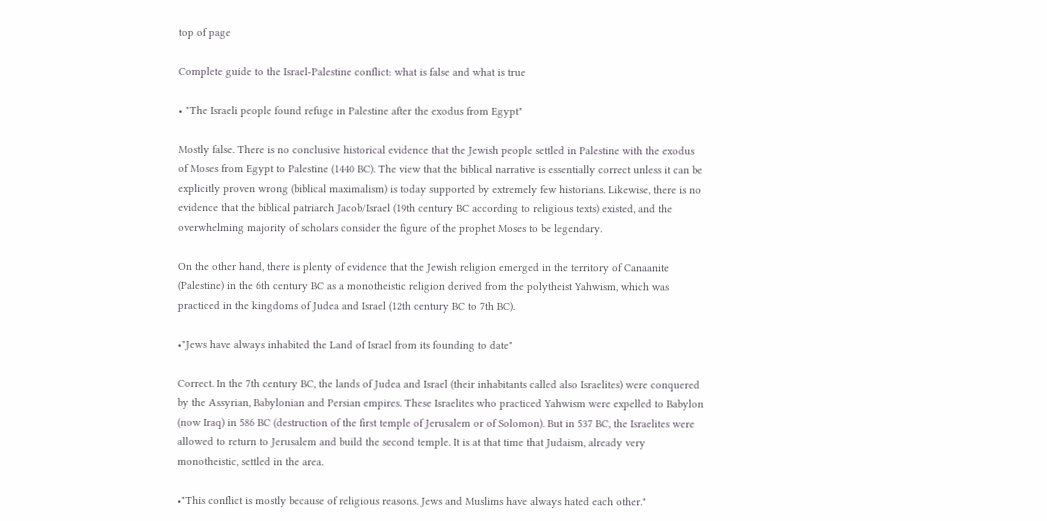top of page

Complete guide to the Israel-Palestine conflict: what is false and what is true

• "The Israeli people found refuge in Palestine after the exodus from Egypt"

Mostly false. There is no conclusive historical evidence that the Jewish people settled in Palestine with the exodus of Moses from Egypt to Palestine (1440 BC). The view that the biblical narrative is essentially correct unless it can be explicitly proven wrong (biblical maximalism) is today supported by extremely few historians. Likewise, there is no evidence that the biblical patriarch Jacob/Israel (19th century BC according to religious texts) existed, and the overwhelming majority of scholars consider the figure of the prophet Moses to be legendary.

On the other hand, there is plenty of evidence that the Jewish religion emerged in the territory of Canaanite (Palestine) in the 6th century BC as a monotheistic religion derived from the polytheist Yahwism, which was practiced in the kingdoms of Judea and Israel (12th century BC to 7th BC).

•"Jews have always inhabited the Land of Israel from its founding to date"

Correct. In the 7th century BC, the lands of Judea and Israel (their inhabitants called also Israelites) were conquered by the Assyrian, Babylonian and Persian empires. These Israelites who practiced Yahwism were expelled to Babylon (now Iraq) in 586 BC (destruction of the first temple of Jerusalem or of Solomon). But in 537 BC, the Israelites were allowed to return to Jerusalem and build the second temple. It is at that time that Judaism, already very monotheistic, settled in the area.

•"This conflict is mostly because of religious reasons. Jews and Muslims have always hated each other."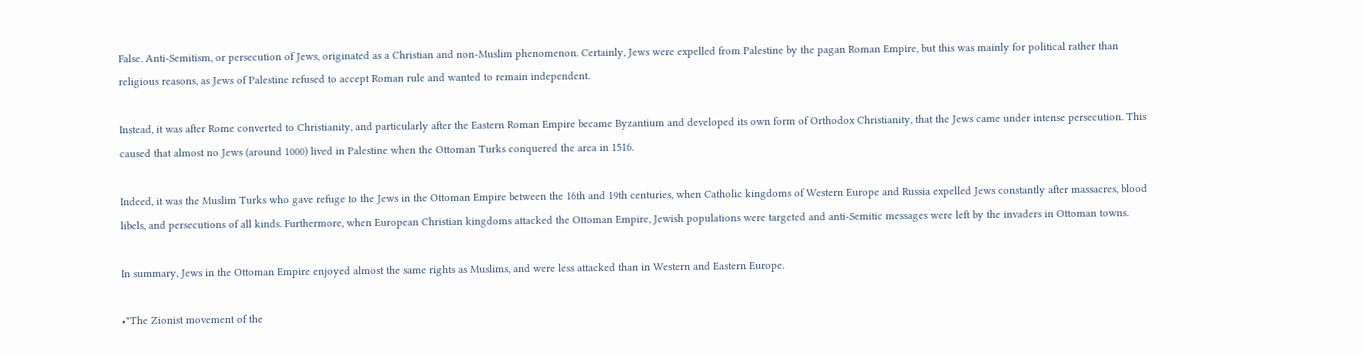False. Anti-Semitism, or persecution of Jews, originated as a Christian and non-Muslim phenomenon. Certainly, Jews were expelled from Palestine by the pagan Roman Empire, but this was mainly for political rather than religious reasons, as Jews of Palestine refused to accept Roman rule and wanted to remain independent.

Instead, it was after Rome converted to Christianity, and particularly after the Eastern Roman Empire became Byzantium and developed its own form of Orthodox Christianity, that the Jews came under intense persecution. This caused that almost no Jews (around 1000) lived in Palestine when the Ottoman Turks conquered the area in 1516.

Indeed, it was the Muslim Turks who gave refuge to the Jews in the Ottoman Empire between the 16th and 19th centuries, when Catholic kingdoms of Western Europe and Russia expelled Jews constantly after massacres, blood libels, and persecutions of all kinds. Furthermore, when European Christian kingdoms attacked the Ottoman Empire, Jewish populations were targeted and anti-Semitic messages were left by the invaders in Ottoman towns.

In summary, Jews in the Ottoman Empire enjoyed almost the same rights as Muslims, and were less attacked than in Western and Eastern Europe.

•"The Zionist movement of the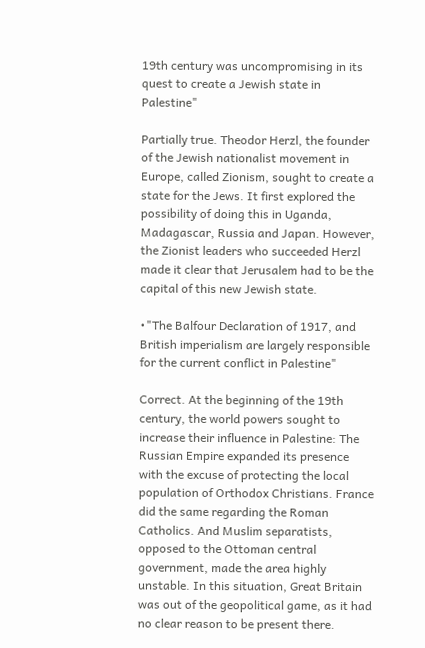19th century was uncompromising in its quest to create a Jewish state in Palestine"

Partially true. Theodor Herzl, the founder of the Jewish nationalist movement in Europe, called Zionism, sought to create a state for the Jews. It first explored the possibility of doing this in Uganda, Madagascar, Russia and Japan. However, the Zionist leaders who succeeded Herzl made it clear that Jerusalem had to be the capital of this new Jewish state.

•"The Balfour Declaration of 1917, and British imperialism are largely responsible for the current conflict in Palestine"

Correct. At the beginning of the 19th century, the world powers sought to increase their influence in Palestine: The Russian Empire expanded its presence with the excuse of protecting the local population of Orthodox Christians. France did the same regarding the Roman Catholics. And Muslim separatists, opposed to the Ottoman central government, made the area highly unstable. In this situation, Great Britain was out of the geopolitical game, as it had no clear reason to be present there.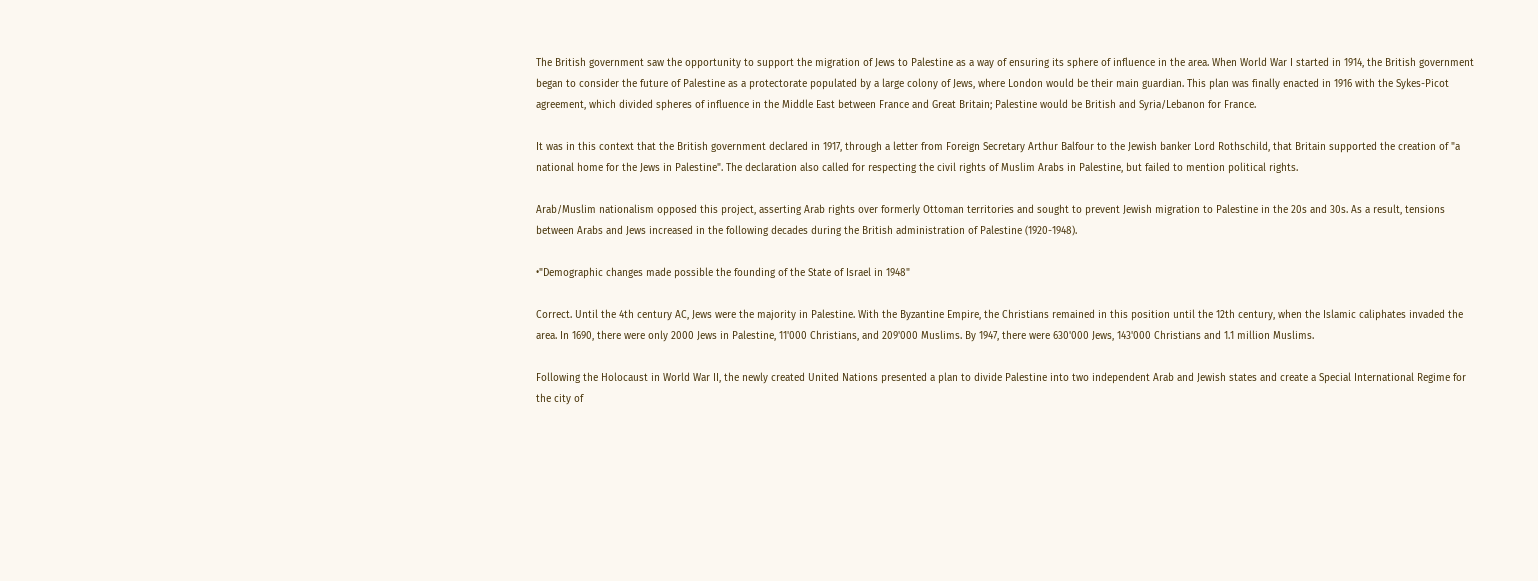The British government saw the opportunity to support the migration of Jews to Palestine as a way of ensuring its sphere of influence in the area. When World War I started in 1914, the British government began to consider the future of Palestine as a protectorate populated by a large colony of Jews, where London would be their main guardian. This plan was finally enacted in 1916 with the Sykes-Picot agreement, which divided spheres of influence in the Middle East between France and Great Britain; Palestine would be British and Syria/Lebanon for France.

It was in this context that the British government declared in 1917, through a letter from Foreign Secretary Arthur Balfour to the Jewish banker Lord Rothschild, that Britain supported the creation of "a national home for the Jews in Palestine". The declaration also called for respecting the civil rights of Muslim Arabs in Palestine, but failed to mention political rights.

Arab/Muslim nationalism opposed this project, asserting Arab rights over formerly Ottoman territories and sought to prevent Jewish migration to Palestine in the 20s and 30s. As a result, tensions between Arabs and Jews increased in the following decades during the British administration of Palestine (1920-1948).

•"Demographic changes made possible the founding of the State of Israel in 1948"

Correct. Until the 4th century AC, Jews were the majority in Palestine. With the Byzantine Empire, the Christians remained in this position until the 12th century, when the Islamic caliphates invaded the area. In 1690, there were only 2000 Jews in Palestine, 11'000 Christians, and 209'000 Muslims. By 1947, there were 630'000 Jews, 143'000 Christians and 1.1 million Muslims.

Following the Holocaust in World War II, the newly created United Nations presented a plan to divide Palestine into two independent Arab and Jewish states and create a Special International Regime for the city of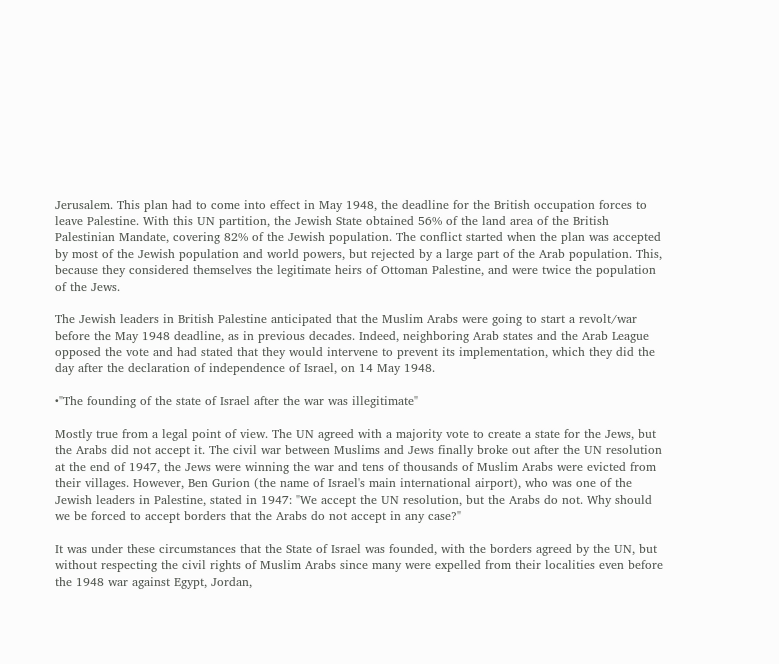Jerusalem. This plan had to come into effect in May 1948, the deadline for the British occupation forces to leave Palestine. With this UN partition, the Jewish State obtained 56% of the land area of the British Palestinian Mandate, covering 82% of the Jewish population. The conflict started when the plan was accepted by most of the Jewish population and world powers, but rejected by a large part of the Arab population. This, because they considered themselves the legitimate heirs of Ottoman Palestine, and were twice the population of the Jews.

The Jewish leaders in British Palestine anticipated that the Muslim Arabs were going to start a revolt/war before the May 1948 deadline, as in previous decades. Indeed, neighboring Arab states and the Arab League opposed the vote and had stated that they would intervene to prevent its implementation, which they did the day after the declaration of independence of Israel, on 14 May 1948.

•"The founding of the state of Israel after the war was illegitimate"

Mostly true from a legal point of view. The UN agreed with a majority vote to create a state for the Jews, but the Arabs did not accept it. The civil war between Muslims and Jews finally broke out after the UN resolution at the end of 1947, the Jews were winning the war and tens of thousands of Muslim Arabs were evicted from their villages. However, Ben Gurion (the name of Israel's main international airport), who was one of the Jewish leaders in Palestine, stated in 1947: "We accept the UN resolution, but the Arabs do not. Why should we be forced to accept borders that the Arabs do not accept in any case?"

It was under these circumstances that the State of Israel was founded, with the borders agreed by the UN, but without respecting the civil rights of Muslim Arabs since many were expelled from their localities even before the 1948 war against Egypt, Jordan,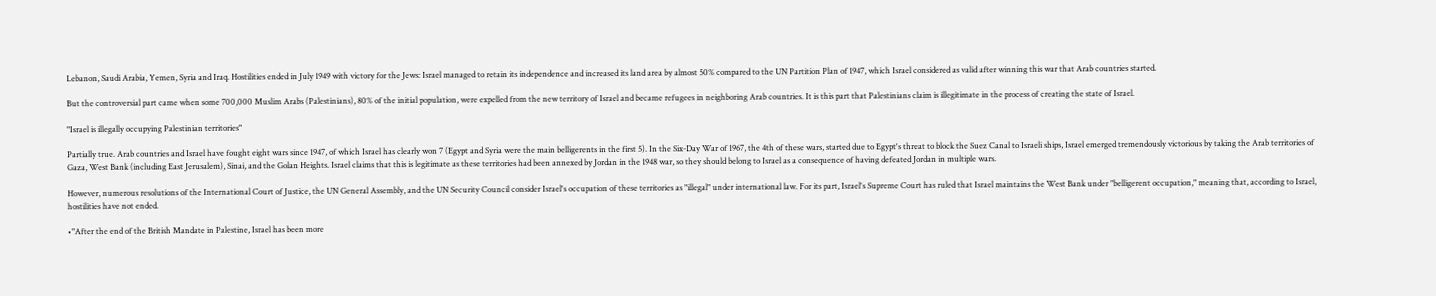Lebanon, Saudi Arabia, Yemen, Syria and Iraq. Hostilities ended in July 1949 with victory for the Jews: Israel managed to retain its independence and increased its land area by almost 50% compared to the UN Partition Plan of 1947, which Israel considered as valid after winning this war that Arab countries started.

But the controversial part came when some 700,000 Muslim Arabs (Palestinians), 80% of the initial population, were expelled from the new territory of Israel and became refugees in neighboring Arab countries. It is this part that Palestinians claim is illegitimate in the process of creating the state of Israel.

"Israel is illegally occupying Palestinian territories"

Partially true. Arab countries and Israel have fought eight wars since 1947, of which Israel has clearly won 7 (Egypt and Syria were the main belligerents in the first 5). In the Six-Day War of 1967, the 4th of these wars, started due to Egypt's threat to block the Suez Canal to Israeli ships, Israel emerged tremendously victorious by taking the Arab territories of Gaza, West Bank (including East Jerusalem), Sinai, and the Golan Heights. Israel claims that this is legitimate as these territories had been annexed by Jordan in the 1948 war, so they should belong to Israel as a consequence of having defeated Jordan in multiple wars.

However, numerous resolutions of the International Court of Justice, the UN General Assembly, and the UN Security Council consider Israel's occupation of these territories as "illegal" under international law. For its part, Israel's Supreme Court has ruled that Israel maintains the West Bank under "belligerent occupation," meaning that, according to Israel, hostilities have not ended.

•"After the end of the British Mandate in Palestine, Israel has been more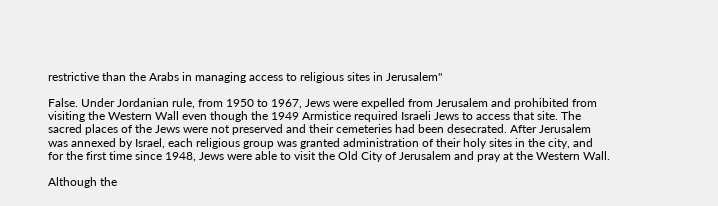restrictive than the Arabs in managing access to religious sites in Jerusalem"

False. Under Jordanian rule, from 1950 to 1967, Jews were expelled from Jerusalem and prohibited from visiting the Western Wall even though the 1949 Armistice required Israeli Jews to access that site. The sacred places of the Jews were not preserved and their cemeteries had been desecrated. After Jerusalem was annexed by Israel, each religious group was granted administration of their holy sites in the city, and for the first time since 1948, Jews were able to visit the Old City of Jerusalem and pray at the Western Wall.

Although the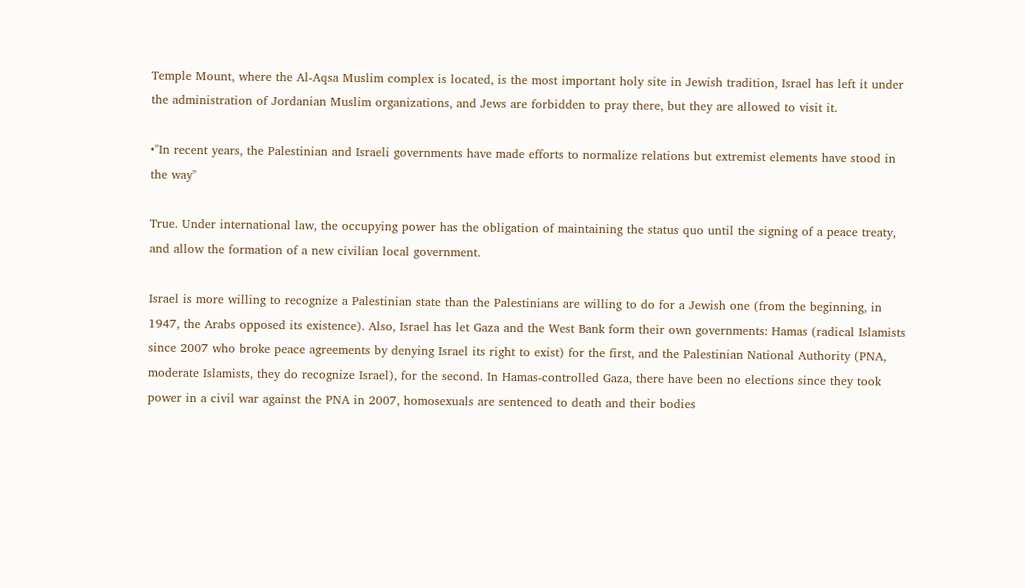Temple Mount, where the Al-Aqsa Muslim complex is located, is the most important holy site in Jewish tradition, Israel has left it under the administration of Jordanian Muslim organizations, and Jews are forbidden to pray there, but they are allowed to visit it.

•"In recent years, the Palestinian and Israeli governments have made efforts to normalize relations but extremist elements have stood in the way"

True. Under international law, the occupying power has the obligation of maintaining the status quo until the signing of a peace treaty, and allow the formation of a new civilian local government.

Israel is more willing to recognize a Palestinian state than the Palestinians are willing to do for a Jewish one (from the beginning, in 1947, the Arabs opposed its existence). Also, Israel has let Gaza and the West Bank form their own governments: Hamas (radical Islamists since 2007 who broke peace agreements by denying Israel its right to exist) for the first, and the Palestinian National Authority (PNA, moderate Islamists, they do recognize Israel), for the second. In Hamas-controlled Gaza, there have been no elections since they took power in a civil war against the PNA in 2007, homosexuals are sentenced to death and their bodies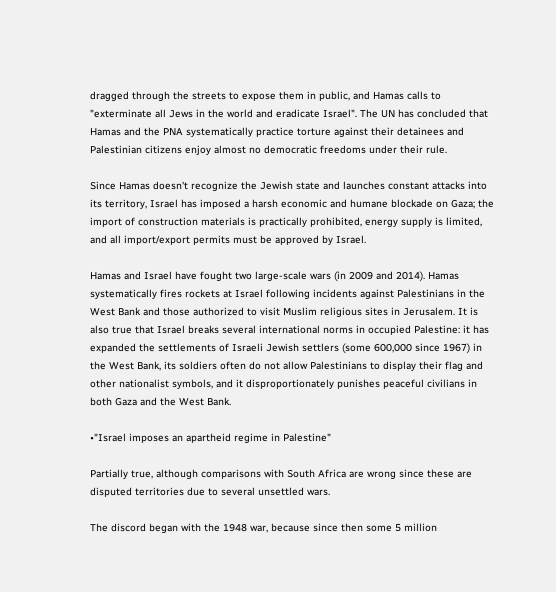dragged through the streets to expose them in public, and Hamas calls to "exterminate all Jews in the world and eradicate Israel". The UN has concluded that Hamas and the PNA systematically practice torture against their detainees and Palestinian citizens enjoy almost no democratic freedoms under their rule.

Since Hamas doesn't recognize the Jewish state and launches constant attacks into its territory, Israel has imposed a harsh economic and humane blockade on Gaza; the import of construction materials is practically prohibited, energy supply is limited, and all import/export permits must be approved by Israel.

Hamas and Israel have fought two large-scale wars (in 2009 and 2014). Hamas systematically fires rockets at Israel following incidents against Palestinians in the West Bank and those authorized to visit Muslim religious sites in Jerusalem. It is also true that Israel breaks several international norms in occupied Palestine: it has expanded the settlements of Israeli Jewish settlers (some 600,000 since 1967) in the West Bank, its soldiers often do not allow Palestinians to display their flag and other nationalist symbols, and it disproportionately punishes peaceful civilians in both Gaza and the West Bank.

•"Israel imposes an apartheid regime in Palestine"

Partially true, although comparisons with South Africa are wrong since these are disputed territories due to several unsettled wars.

The discord began with the 1948 war, because since then some 5 million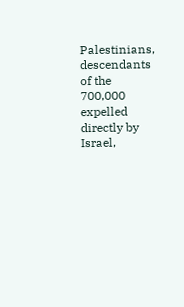Palestinians, descendants of the 700,000 expelled directly by Israel,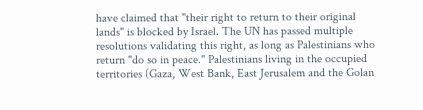have claimed that "their right to return to their original lands" is blocked by Israel. The UN has passed multiple resolutions validating this right, as long as Palestinians who return "do so in peace." Palestinians living in the occupied territories (Gaza, West Bank, East Jerusalem and the Golan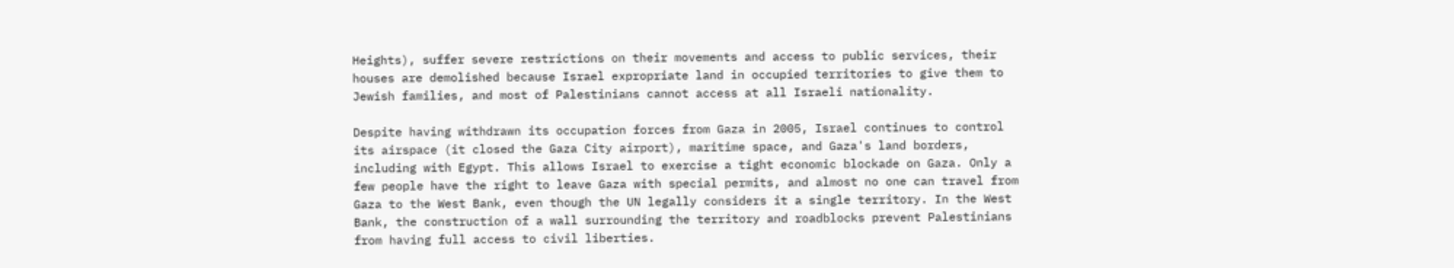Heights), suffer severe restrictions on their movements and access to public services, their houses are demolished because Israel expropriate land in occupied territories to give them to Jewish families, and most of Palestinians cannot access at all Israeli nationality.

Despite having withdrawn its occupation forces from Gaza in 2005, Israel continues to control its airspace (it closed the Gaza City airport), maritime space, and Gaza's land borders, including with Egypt. This allows Israel to exercise a tight economic blockade on Gaza. Only a few people have the right to leave Gaza with special permits, and almost no one can travel from Gaza to the West Bank, even though the UN legally considers it a single territory. In the West Bank, the construction of a wall surrounding the territory and roadblocks prevent Palestinians from having full access to civil liberties.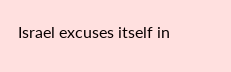Israel excuses itself in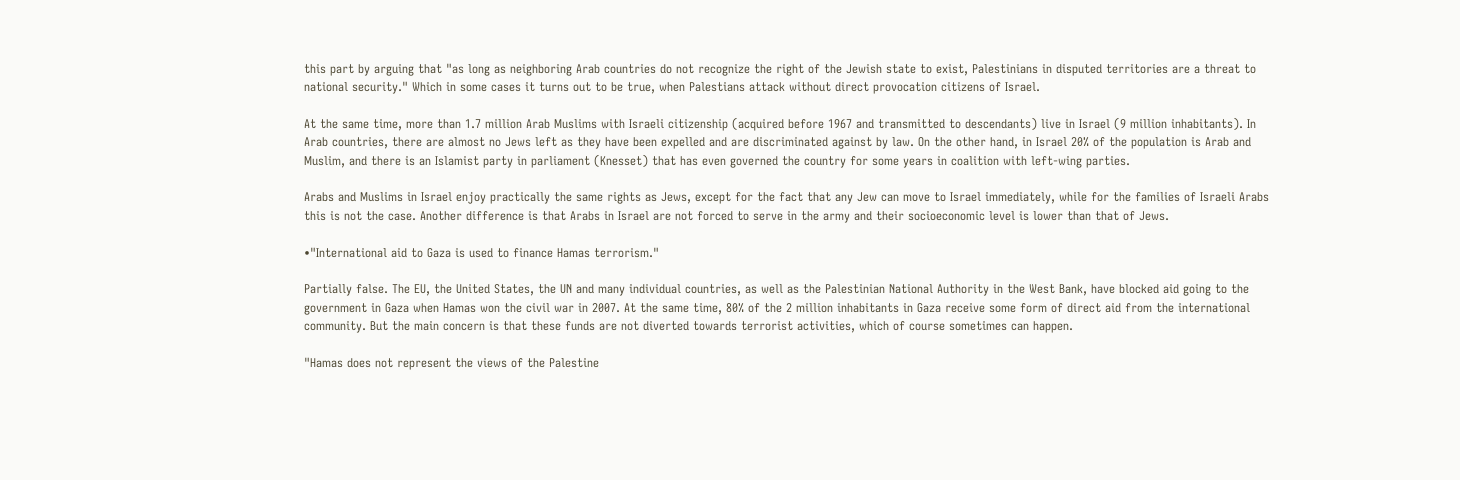this part by arguing that "as long as neighboring Arab countries do not recognize the right of the Jewish state to exist, Palestinians in disputed territories are a threat to national security." Which in some cases it turns out to be true, when Palestians attack without direct provocation citizens of Israel.

At the same time, more than 1.7 million Arab Muslims with Israeli citizenship (acquired before 1967 and transmitted to descendants) live in Israel (9 million inhabitants). In Arab countries, there are almost no Jews left as they have been expelled and are discriminated against by law. On the other hand, in Israel 20% of the population is Arab and Muslim, and there is an Islamist party in parliament (Knesset) that has even governed the country for some years in coalition with left-wing parties.

Arabs and Muslims in Israel enjoy practically the same rights as Jews, except for the fact that any Jew can move to Israel immediately, while for the families of Israeli Arabs this is not the case. Another difference is that Arabs in Israel are not forced to serve in the army and their socioeconomic level is lower than that of Jews.

•"International aid to Gaza is used to finance Hamas terrorism."

Partially false. The EU, the United States, the UN and many individual countries, as well as the Palestinian National Authority in the West Bank, have blocked aid going to the government in Gaza when Hamas won the civil war in 2007. At the same time, 80% of the 2 million inhabitants in Gaza receive some form of direct aid from the international community. But the main concern is that these funds are not diverted towards terrorist activities, which of course sometimes can happen.

"Hamas does not represent the views of the Palestine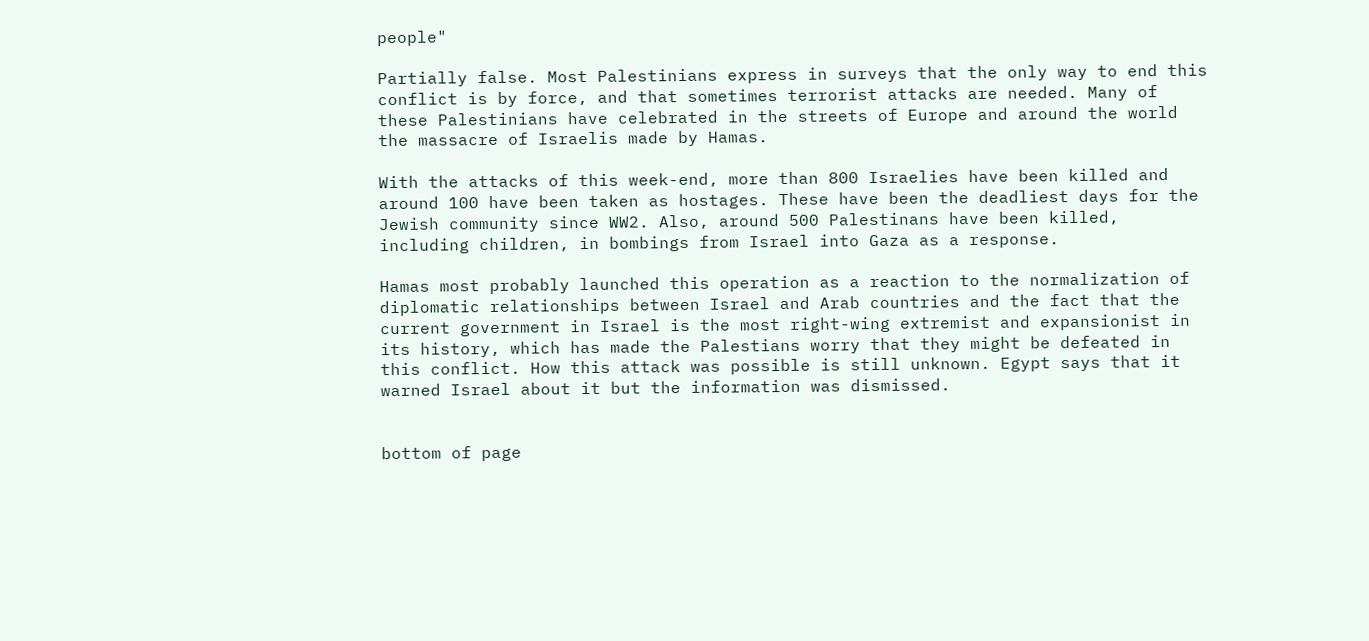people"

Partially false. Most Palestinians express in surveys that the only way to end this conflict is by force, and that sometimes terrorist attacks are needed. Many of these Palestinians have celebrated in the streets of Europe and around the world the massacre of Israelis made by Hamas.

With the attacks of this week-end, more than 800 Israelies have been killed and around 100 have been taken as hostages. These have been the deadliest days for the Jewish community since WW2. Also, around 500 Palestinans have been killed, including children, in bombings from Israel into Gaza as a response.

Hamas most probably launched this operation as a reaction to the normalization of diplomatic relationships between Israel and Arab countries and the fact that the current government in Israel is the most right-wing extremist and expansionist in its history, which has made the Palestians worry that they might be defeated in this conflict. How this attack was possible is still unknown. Egypt says that it warned Israel about it but the information was dismissed.


bottom of page